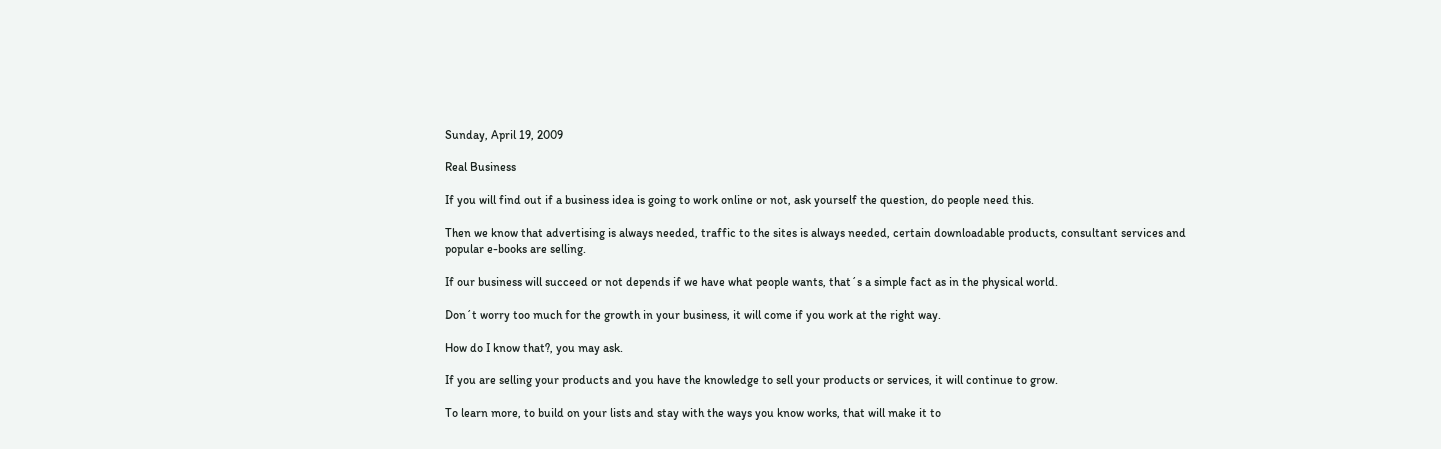Sunday, April 19, 2009

Real Business

If you will find out if a business idea is going to work online or not, ask yourself the question, do people need this.

Then we know that advertising is always needed, traffic to the sites is always needed, certain downloadable products, consultant services and popular e-books are selling.

If our business will succeed or not depends if we have what people wants, that´s a simple fact as in the physical world.

Don´t worry too much for the growth in your business, it will come if you work at the right way.

How do I know that?, you may ask.

If you are selling your products and you have the knowledge to sell your products or services, it will continue to grow.

To learn more, to build on your lists and stay with the ways you know works, that will make it to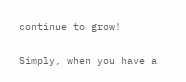continue to grow!

Simply, when you have a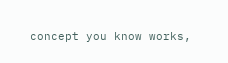concept you know works,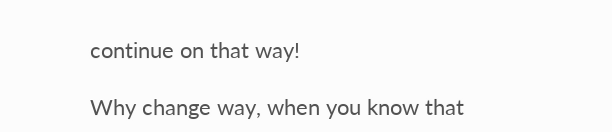continue on that way!

Why change way, when you know that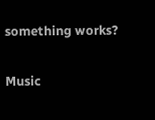something works?

Music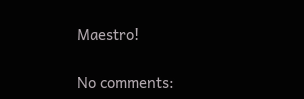Maestro!

No comments: